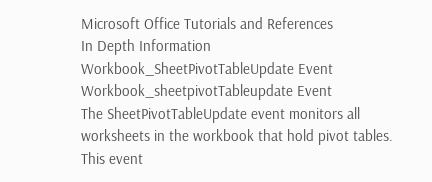Microsoft Office Tutorials and References
In Depth Information
Workbook_SheetPivotTableUpdate Event
Workbook_sheetpivotTableupdate Event
The SheetPivotTableUpdate event monitors all worksheets in the workbook that hold pivot tables.
This event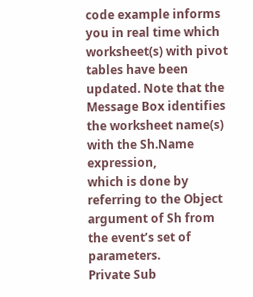code example informs you in real time which worksheet(s) with pivot tables have been
updated. Note that the Message Box identifies the worksheet name(s) with the Sh.Name expression,
which is done by referring to the Object argument of Sh from the event’s set of parameters.
Private Sub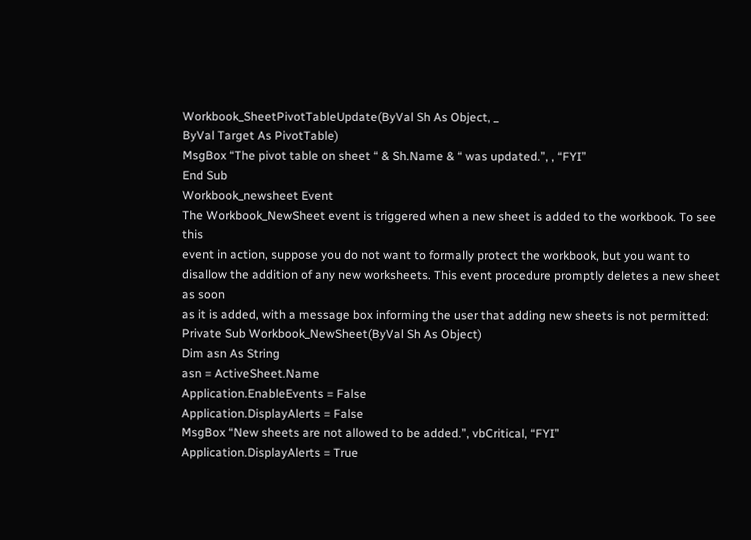Workbook_SheetPivotTableUpdate(ByVal Sh As Object, _
ByVal Target As PivotTable)
MsgBox “The pivot table on sheet “ & Sh.Name & “ was updated.”, , “FYI”
End Sub
Workbook_newsheet Event
The Workbook_NewSheet event is triggered when a new sheet is added to the workbook. To see this
event in action, suppose you do not want to formally protect the workbook, but you want to
disallow the addition of any new worksheets. This event procedure promptly deletes a new sheet as soon
as it is added, with a message box informing the user that adding new sheets is not permitted:
Private Sub Workbook_NewSheet(ByVal Sh As Object)
Dim asn As String
asn = ActiveSheet.Name
Application.EnableEvents = False
Application.DisplayAlerts = False
MsgBox “New sheets are not allowed to be added.”, vbCritical, “FYI”
Application.DisplayAlerts = True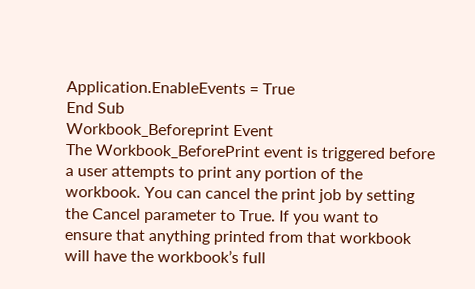Application.EnableEvents = True
End Sub
Workbook_Beforeprint Event
The Workbook_BeforePrint event is triggered before a user attempts to print any portion of the
workbook. You can cancel the print job by setting the Cancel parameter to True. If you want to
ensure that anything printed from that workbook will have the workbook’s full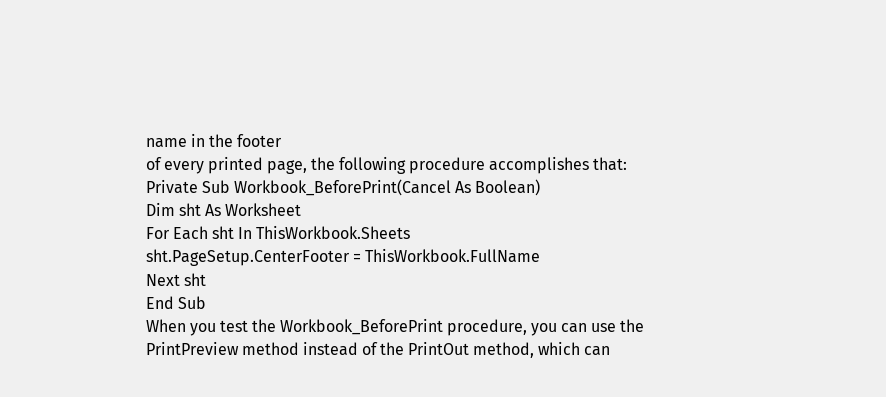name in the footer
of every printed page, the following procedure accomplishes that:
Private Sub Workbook_BeforePrint(Cancel As Boolean)
Dim sht As Worksheet
For Each sht In ThisWorkbook.Sheets
sht.PageSetup.CenterFooter = ThisWorkbook.FullName
Next sht
End Sub
When you test the Workbook_BeforePrint procedure, you can use the
PrintPreview method instead of the PrintOut method, which can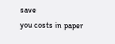save
you costs in paper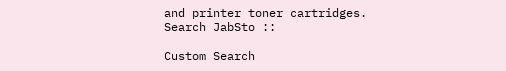and printer toner cartridges.
Search JabSto ::

Custom Search